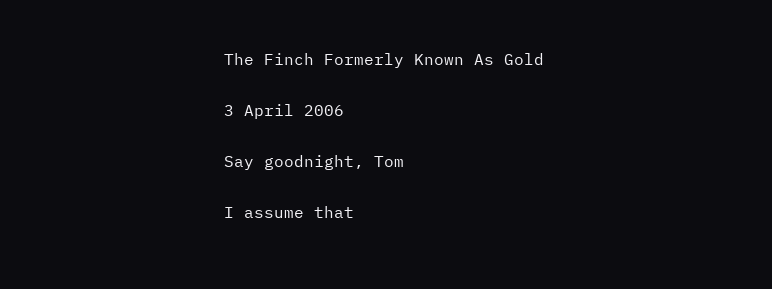The Finch Formerly Known As Gold

3 April 2006

Say goodnight, Tom

I assume that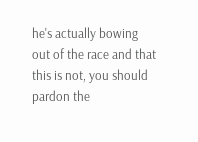he's actually bowing out of the race and that this is not, you should pardon the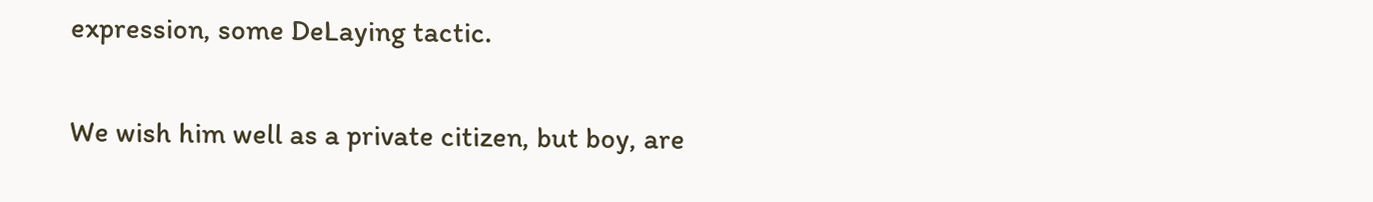expression, some DeLaying tactic.

We wish him well as a private citizen, but boy, are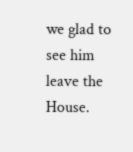we glad to see him leave the House.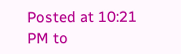Posted at 10:21 PM to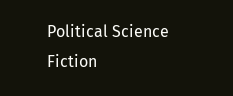Political Science Fiction